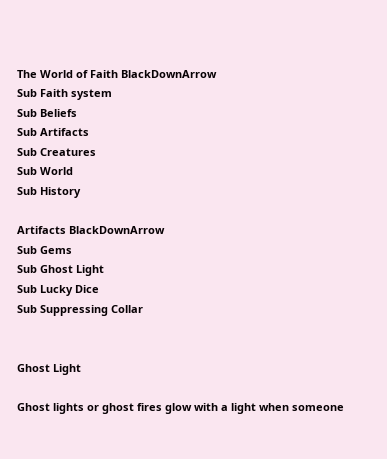The World of Faith BlackDownArrow
Sub Faith system
Sub Beliefs
Sub Artifacts
Sub Creatures
Sub World
Sub History

Artifacts BlackDownArrow
Sub Gems
Sub Ghost Light
Sub Lucky Dice
Sub Suppressing Collar


Ghost Light

Ghost lights or ghost fires glow with a light when someone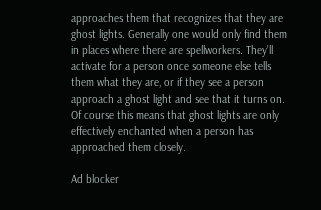approaches them that recognizes that they are ghost lights. Generally one would only find them in places where there are spellworkers. They’ll activate for a person once someone else tells them what they are, or if they see a person approach a ghost light and see that it turns on. Of course this means that ghost lights are only effectively enchanted when a person has approached them closely.

Ad blocker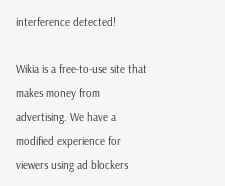interference detected!

Wikia is a free-to-use site that makes money from advertising. We have a modified experience for viewers using ad blockers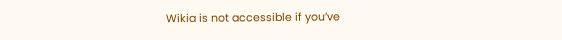Wikia is not accessible if you’ve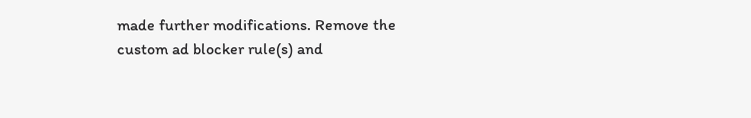made further modifications. Remove the custom ad blocker rule(s) and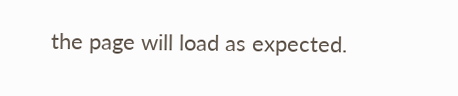the page will load as expected.